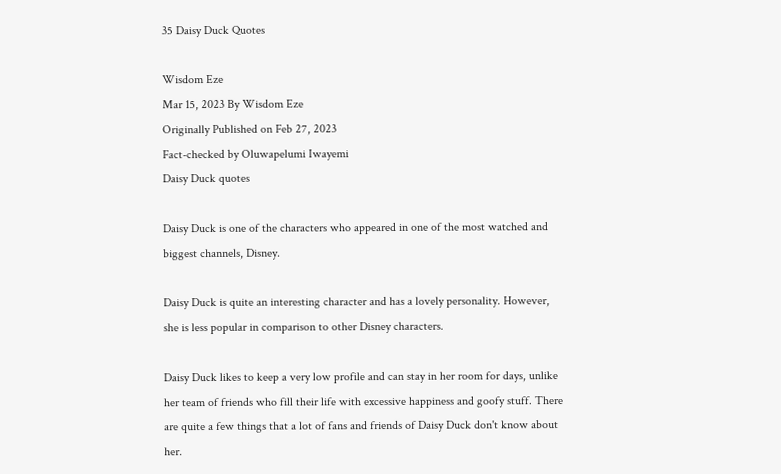35 Daisy Duck Quotes

Wisdom Eze
Mar 15, 2023 By Wisdom Eze
Originally Published on Feb 27, 2023
Fact-checked by Oluwapelumi Iwayemi
Daisy Duck quotes

Daisy Duck is one of the characters who appeared in one of the most watched and biggest channels, Disney.

Daisy Duck is quite an interesting character and has a lovely personality. However, she is less popular in comparison to other Disney characters.

Daisy Duck likes to keep a very low profile and can stay in her room for days, unlike her team of friends who fill their life with excessive happiness and goofy stuff. There are quite a few things that a lot of fans and friends of Daisy Duck don't know about her.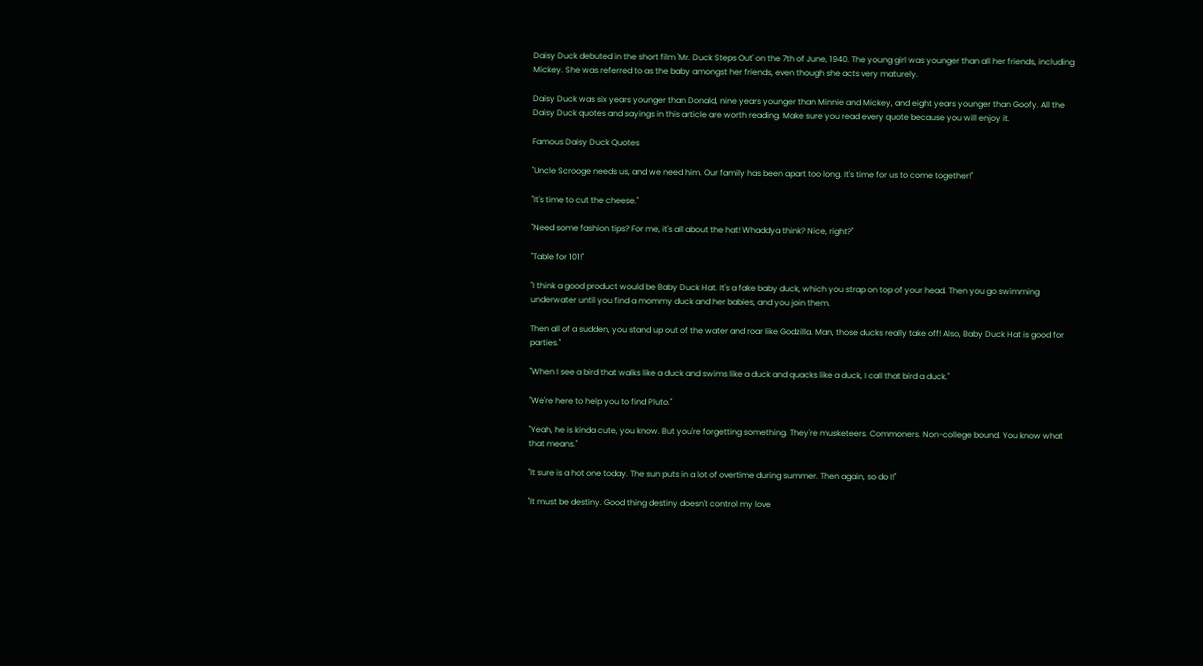Daisy Duck debuted in the short film 'Mr. Duck Steps Out' on the 7th of June, 1940. The young girl was younger than all her friends, including Mickey. She was referred to as the baby amongst her friends, even though she acts very maturely.

Daisy Duck was six years younger than Donald, nine years younger than Minnie and Mickey, and eight years younger than Goofy. All the Daisy Duck quotes and sayings in this article are worth reading. Make sure you read every quote because you will enjoy it.

Famous Daisy Duck Quotes

"Uncle Scrooge needs us, and we need him. Our family has been apart too long. It's time for us to come together!"

"It's time to cut the cheese."

"Need some fashion tips? For me, it's all about the hat! Whaddya think? Nice, right?"

"Table for 101!"

"I think a good product would be Baby Duck Hat. It's a fake baby duck, which you strap on top of your head. Then you go swimming underwater until you find a mommy duck and her babies, and you join them.

Then all of a sudden, you stand up out of the water and roar like Godzilla. Man, those ducks really take off! Also, Baby Duck Hat is good for parties."

"When I see a bird that walks like a duck and swims like a duck and quacks like a duck, I call that bird a duck."

"We're here to help you to find Pluto."

"Yeah, he is kinda cute, you know. But you're forgetting something. They're musketeers. Commoners. Non-college bound. You know what that means."

"It sure is a hot one today. The sun puts in a lot of overtime during summer. Then again, so do I!"

"It must be destiny. Good thing destiny doesn't control my love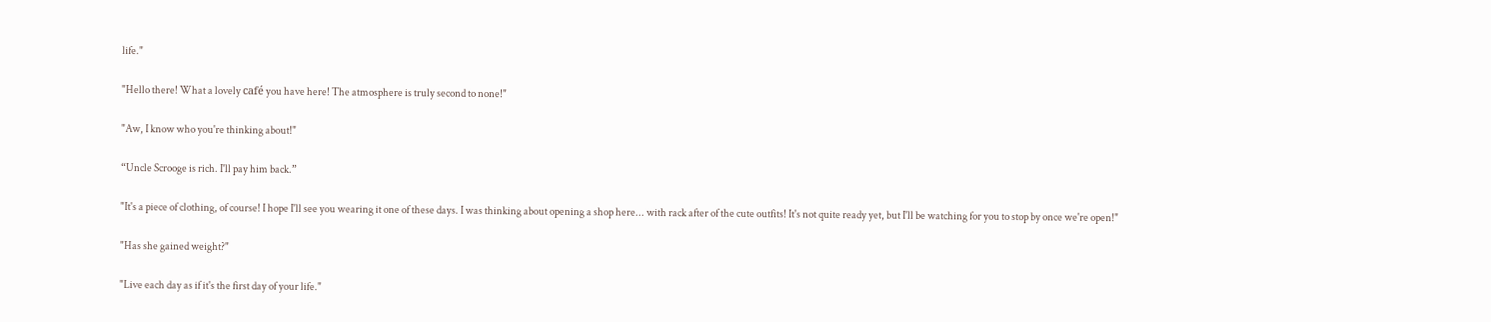life."

"Hello there! What a lovely café you have here! The atmosphere is truly second to none!"

"Aw, I know who you're thinking about!"

“Uncle Scrooge is rich. I'll pay him back.”

"It's a piece of clothing, of course! I hope I'll see you wearing it one of these days. I was thinking about opening a shop here... with rack after of the cute outfits! It's not quite ready yet, but I'll be watching for you to stop by once we're open!"

"Has she gained weight?"

"Live each day as if it's the first day of your life."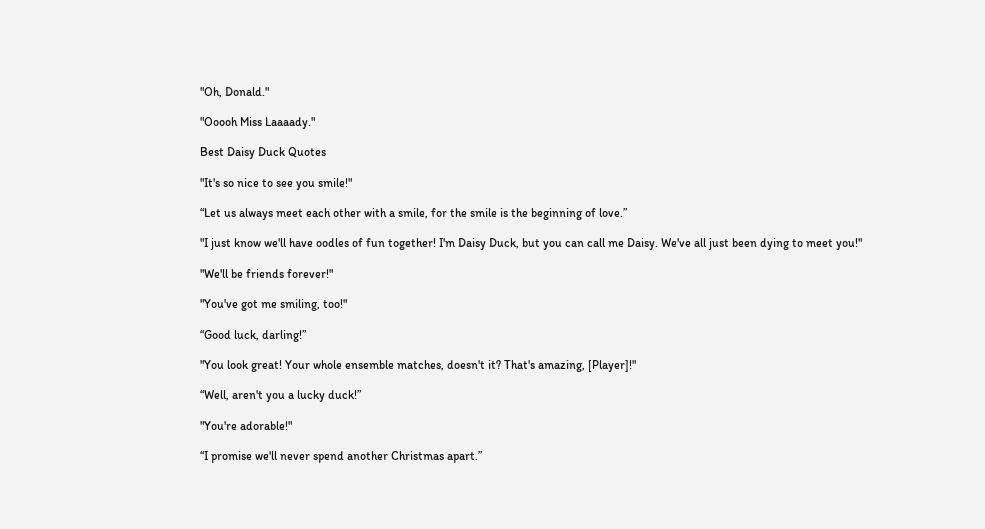"Oh, Donald."

"Ooooh Miss Laaaady."

Best Daisy Duck Quotes

"It's so nice to see you smile!"

“Let us always meet each other with a smile, for the smile is the beginning of love.”

"I just know we'll have oodles of fun together! I'm Daisy Duck, but you can call me Daisy. We've all just been dying to meet you!"

"We'll be friends forever!"

"You've got me smiling, too!"

“Good luck, darling!”

"You look great! Your whole ensemble matches, doesn't it? That's amazing, [Player]!"

“Well, aren't you a lucky duck!”

"You're adorable!"

“I promise we'll never spend another Christmas apart.”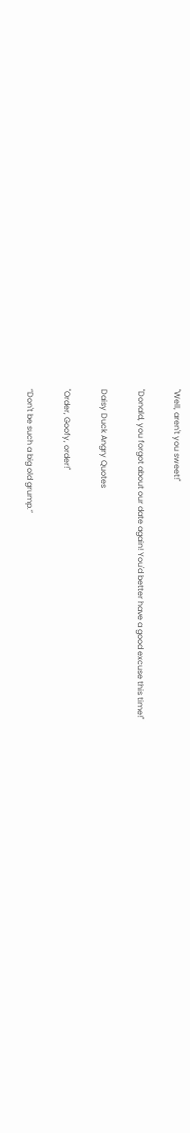"Well, aren't you sweet!"

"Donald, you forgot about our date again! You'd better have a good excuse this time!"

Daisy Duck Angry Quotes

"Order, Goofy, order!"

“Don't be such a big old grump.”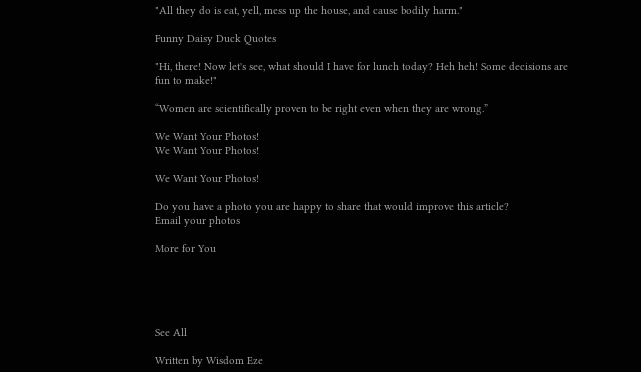"All they do is eat, yell, mess up the house, and cause bodily harm."

Funny Daisy Duck Quotes

"Hi, there! Now let's see, what should I have for lunch today? Heh heh! Some decisions are fun to make!"

“Women are scientifically proven to be right even when they are wrong.”

We Want Your Photos!
We Want Your Photos!

We Want Your Photos!

Do you have a photo you are happy to share that would improve this article?
Email your photos

More for You





See All

Written by Wisdom Eze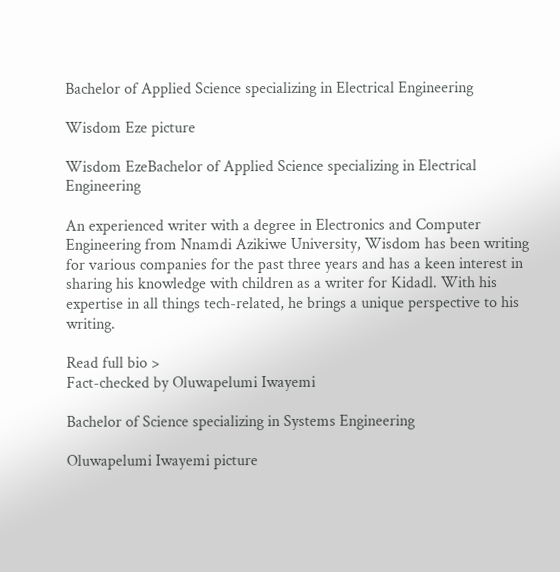Bachelor of Applied Science specializing in Electrical Engineering

Wisdom Eze picture

Wisdom EzeBachelor of Applied Science specializing in Electrical Engineering

An experienced writer with a degree in Electronics and Computer Engineering from Nnamdi Azikiwe University, Wisdom has been writing for various companies for the past three years and has a keen interest in sharing his knowledge with children as a writer for Kidadl. With his expertise in all things tech-related, he brings a unique perspective to his writing.

Read full bio >
Fact-checked by Oluwapelumi Iwayemi

Bachelor of Science specializing in Systems Engineering

Oluwapelumi Iwayemi picture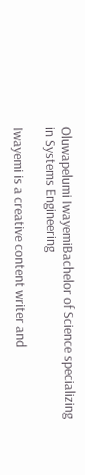Oluwapelumi IwayemiBachelor of Science specializing in Systems Engineering

Iwayemi is a creative content writer and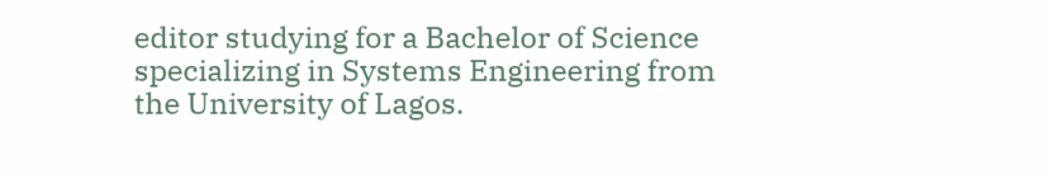editor studying for a Bachelor of Science specializing in Systems Engineering from the University of Lagos.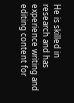He is skilled in research and has experience writing and editing content for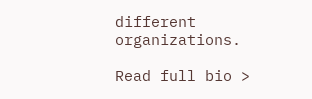different organizations.

Read full bio >